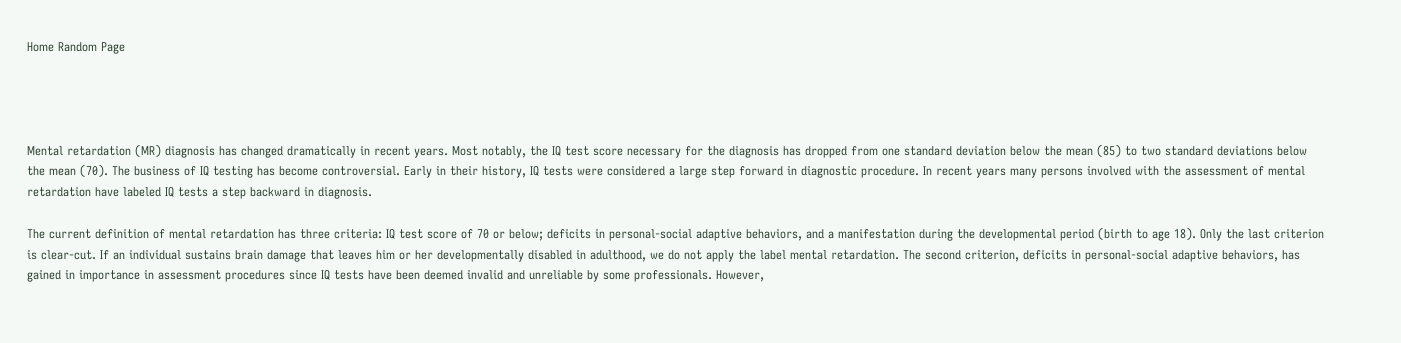Home Random Page




Mental retardation (MR) diagnosis has changed dramatically in recent years. Most notably, the IQ test score necessary for the diagnosis has dropped from one standard deviation below the mean (85) to two standard deviations below the mean (70). The business of IQ testing has become controversial. Early in their history, IQ tests were considered a large step forward in diagnostic procedure. In recent years many persons involved with the assessment of mental retardation have labeled IQ tests a step backward in diagnosis.

The current definition of mental retardation has three criteria: IQ test score of 70 or below; deficits in personal-social adaptive behaviors, and a manifestation during the developmental period (birth to age 18). Only the last criterion is clear-cut. If an individual sustains brain damage that leaves him or her developmentally disabled in adulthood, we do not apply the label mental retardation. The second criterion, deficits in personal-social adaptive behaviors, has gained in importance in assessment procedures since IQ tests have been deemed invalid and unreliable by some professionals. However,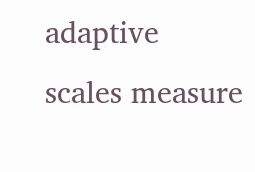adaptive scales measure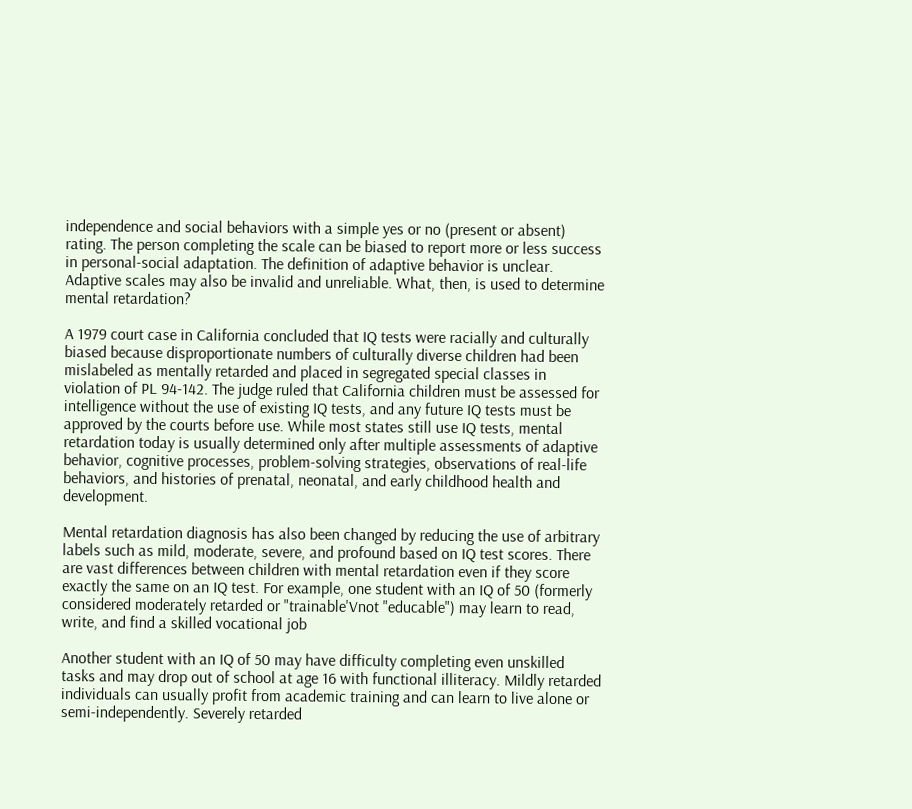independence and social behaviors with a simple yes or no (present or absent) rating. The person completing the scale can be biased to report more or less success in personal-social adaptation. The definition of adaptive behavior is unclear. Adaptive scales may also be invalid and unreliable. What, then, is used to determine mental retardation?

A 1979 court case in California concluded that IQ tests were racially and culturally biased because disproportionate numbers of culturally diverse children had been mislabeled as mentally retarded and placed in segregated special classes in violation of PL 94-142. The judge ruled that California children must be assessed for intelligence without the use of existing IQ tests, and any future IQ tests must be approved by the courts before use. While most states still use IQ tests, mental retardation today is usually determined only after multiple assessments of adaptive behavior, cognitive processes, problem-solving strategies, observations of real-life behaviors, and histories of prenatal, neonatal, and early childhood health and development.

Mental retardation diagnosis has also been changed by reducing the use of arbitrary labels such as mild, moderate, severe, and profound based on IQ test scores. There are vast differences between children with mental retardation even if they score exactly the same on an IQ test. For example, one student with an IQ of 50 (formerly considered moderately retarded or "trainable'Vnot "educable") may learn to read, write, and find a skilled vocational job

Another student with an IQ of 50 may have difficulty completing even unskilled tasks and may drop out of school at age 16 with functional illiteracy. Mildly retarded individuals can usually profit from academic training and can learn to live alone or semi-independently. Severely retarded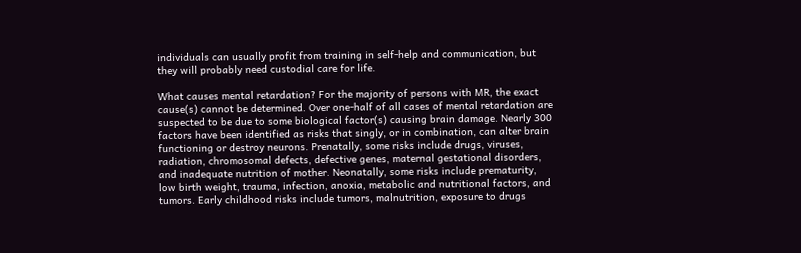individuals can usually profit from training in self-help and communication, but they will probably need custodial care for life.

What causes mental retardation? For the majority of persons with MR, the exact cause(s) cannot be determined. Over one-half of all cases of mental retardation are suspected to be due to some biological factor(s) causing brain damage. Nearly 300 factors have been identified as risks that singly, or in combination, can alter brain functioning or destroy neurons. Prenatally, some risks include drugs, viruses, radiation, chromosomal defects, defective genes, maternal gestational disorders, and inadequate nutrition of mother. Neonatally, some risks include prematurity, low birth weight, trauma, infection, anoxia, metabolic and nutritional factors, and tumors. Early childhood risks include tumors, malnutrition, exposure to drugs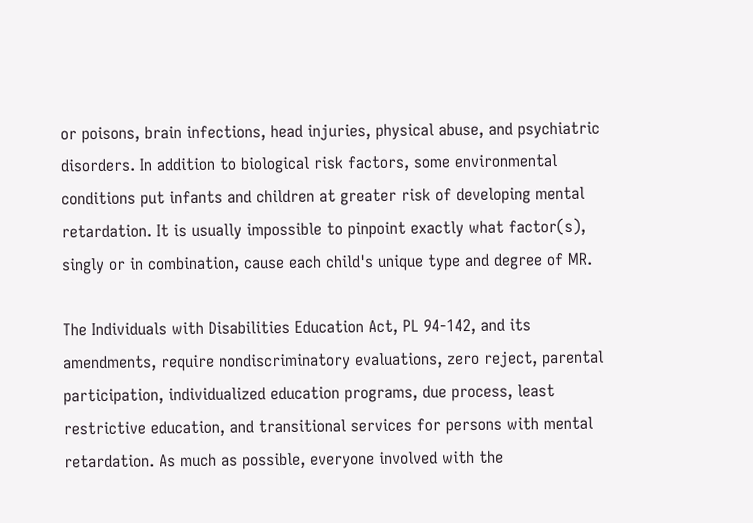or poisons, brain infections, head injuries, physical abuse, and psychiatric disorders. In addition to biological risk factors, some environmental conditions put infants and children at greater risk of developing mental retardation. It is usually impossible to pinpoint exactly what factor(s), singly or in combination, cause each child's unique type and degree of MR.

The Individuals with Disabilities Education Act, PL 94-142, and its amendments, require nondiscriminatory evaluations, zero reject, parental participation, individualized education programs, due process, least restrictive education, and transitional services for persons with mental retardation. As much as possible, everyone involved with the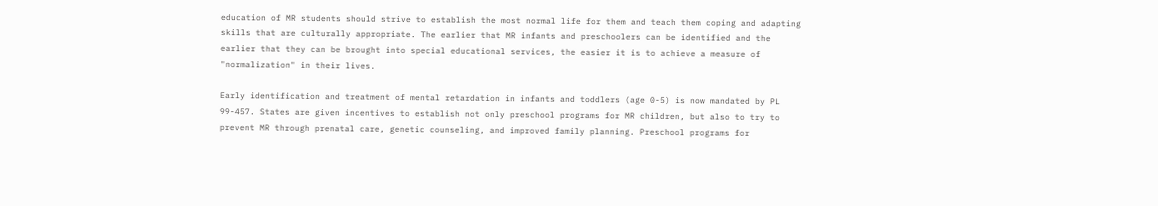education of MR students should strive to establish the most normal life for them and teach them coping and adapting skills that are culturally appropriate. The earlier that MR infants and preschoolers can be identified and the earlier that they can be brought into special educational services, the easier it is to achieve a measure of "normalization" in their lives.

Early identification and treatment of mental retardation in infants and toddlers (age 0-5) is now mandated by PL 99-457. States are given incentives to establish not only preschool programs for MR children, but also to try to prevent MR through prenatal care, genetic counseling, and improved family planning. Preschool programs for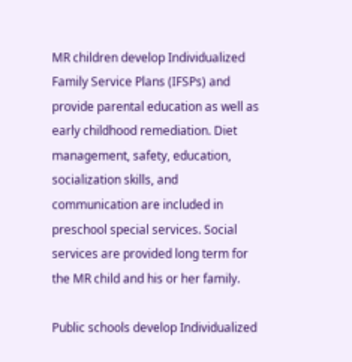MR children develop Individualized Family Service Plans (IFSPs) and provide parental education as well as early childhood remediation. Diet management, safety, education, socialization skills, and communication are included in preschool special services. Social services are provided long term for the MR child and his or her family.

Public schools develop Individualized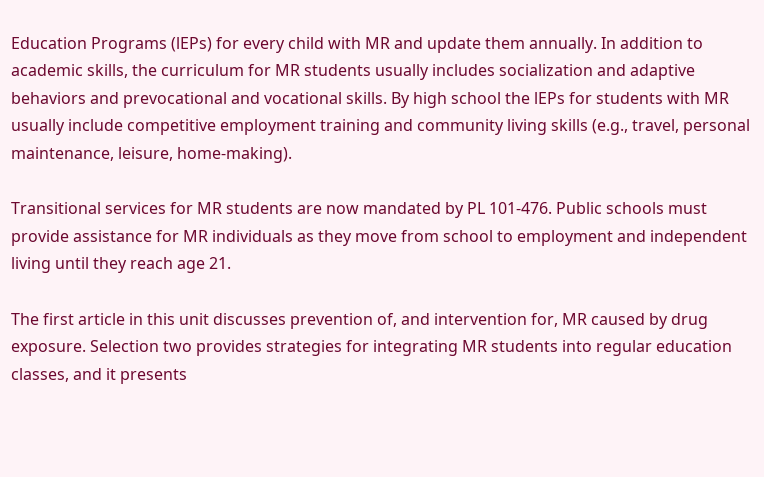Education Programs (lEPs) for every child with MR and update them annually. In addition to academic skills, the curriculum for MR students usually includes socialization and adaptive behaviors and prevocational and vocational skills. By high school the lEPs for students with MR usually include competitive employment training and community living skills (e.g., travel, personal maintenance, leisure, home-making).

Transitional services for MR students are now mandated by PL 101-476. Public schools must provide assistance for MR individuals as they move from school to employment and independent living until they reach age 21.

The first article in this unit discusses prevention of, and intervention for, MR caused by drug exposure. Selection two provides strategies for integrating MR students into regular education classes, and it presents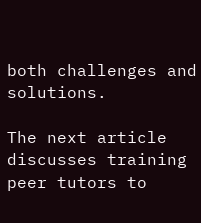both challenges and solutions.

The next article discusses training peer tutors to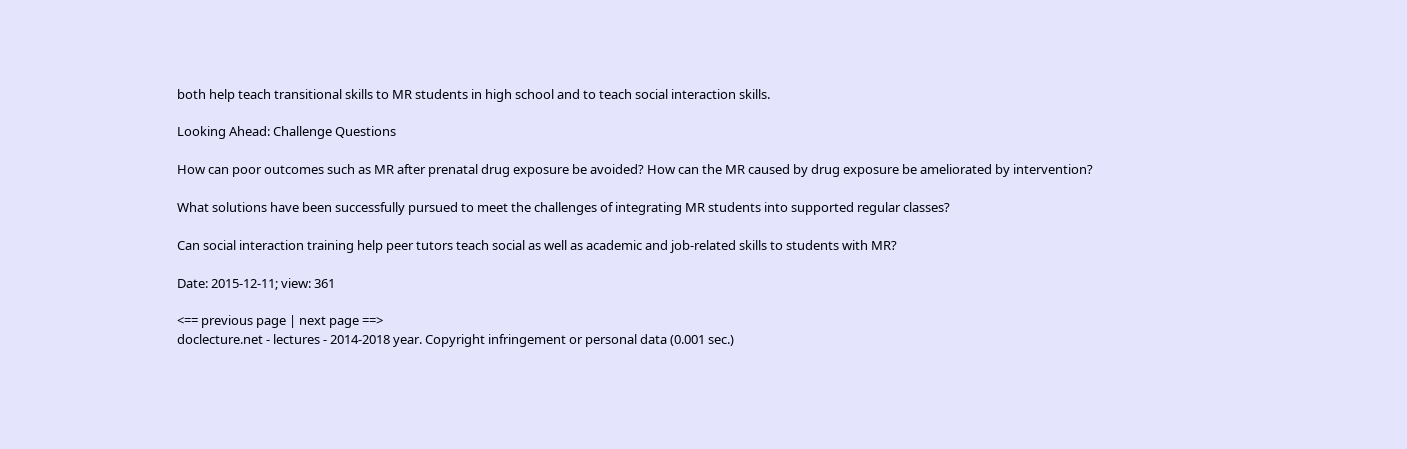both help teach transitional skills to MR students in high school and to teach social interaction skills.

Looking Ahead: Challenge Questions

How can poor outcomes such as MR after prenatal drug exposure be avoided? How can the MR caused by drug exposure be ameliorated by intervention?

What solutions have been successfully pursued to meet the challenges of integrating MR students into supported regular classes?

Can social interaction training help peer tutors teach social as well as academic and job-related skills to students with MR?

Date: 2015-12-11; view: 361

<== previous page | next page ==>
doclecture.net - lectures - 2014-2018 year. Copyright infringement or personal data (0.001 sec.)